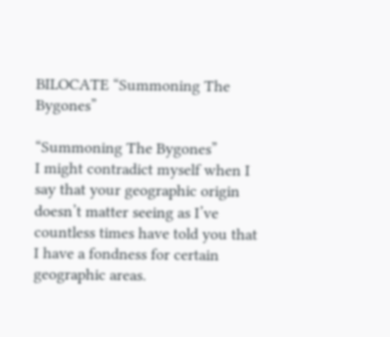BILOCATE “Summoning The Bygones”

“Summoning The Bygones”
I might contradict myself when I say that your geographic origin doesn’t matter seeing as I’ve countless times have told you that I have a fondness for certain geographic areas.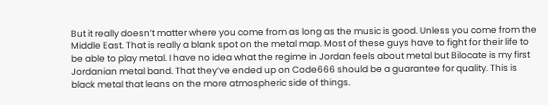But it really doesn’t matter where you come from as long as the music is good. Unless you come from the Middle East. That is really a blank spot on the metal map. Most of these guys have to fight for their life to be able to play metal. I have no idea what the regime in Jordan feels about metal but Bilocate is my first Jordanian metal band. That they’ve ended up on Code666 should be a guarantee for quality. This is black metal that leans on the more atmospheric side of things.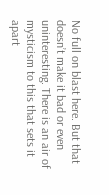No full on blast here. But that doesn’t make it bad or even uninteresting. There is an air of mysticism to this that sets it apart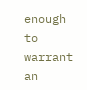enough to warrant an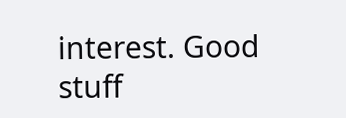interest. Good stuff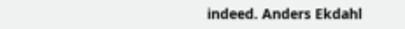indeed. Anders Ekdahl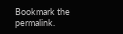Bookmark the permalink.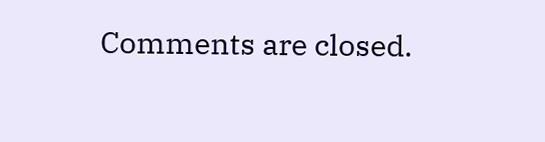Comments are closed.